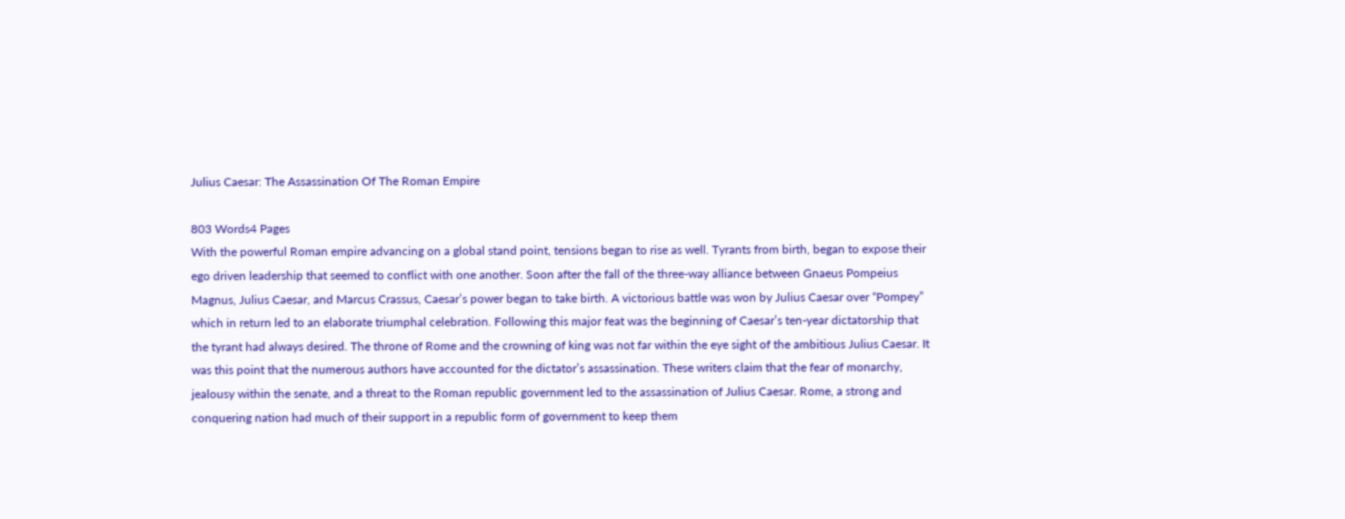Julius Caesar: The Assassination Of The Roman Empire

803 Words4 Pages
With the powerful Roman empire advancing on a global stand point, tensions began to rise as well. Tyrants from birth, began to expose their ego driven leadership that seemed to conflict with one another. Soon after the fall of the three-way alliance between Gnaeus Pompeius Magnus, Julius Caesar, and Marcus Crassus, Caesar’s power began to take birth. A victorious battle was won by Julius Caesar over “Pompey” which in return led to an elaborate triumphal celebration. Following this major feat was the beginning of Caesar’s ten-year dictatorship that the tyrant had always desired. The throne of Rome and the crowning of king was not far within the eye sight of the ambitious Julius Caesar. It was this point that the numerous authors have accounted for the dictator’s assassination. These writers claim that the fear of monarchy, jealousy within the senate, and a threat to the Roman republic government led to the assassination of Julius Caesar. Rome, a strong and conquering nation had much of their support in a republic form of government to keep them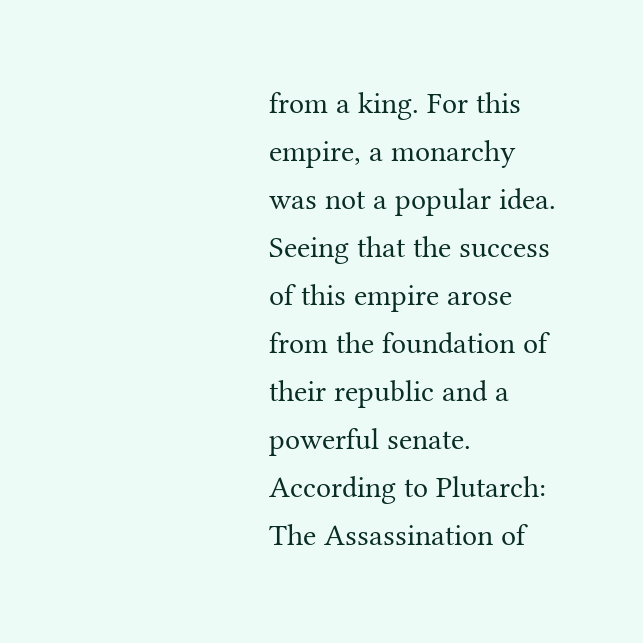from a king. For this empire, a monarchy was not a popular idea. Seeing that the success of this empire arose from the foundation of their republic and a powerful senate. According to Plutarch: The Assassination of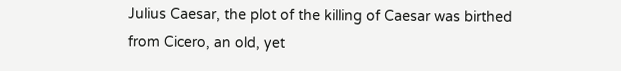Julius Caesar, the plot of the killing of Caesar was birthed from Cicero, an old, yet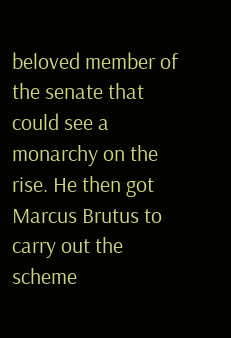beloved member of the senate that could see a monarchy on the rise. He then got Marcus Brutus to carry out the scheme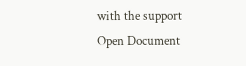with the support
Open Document